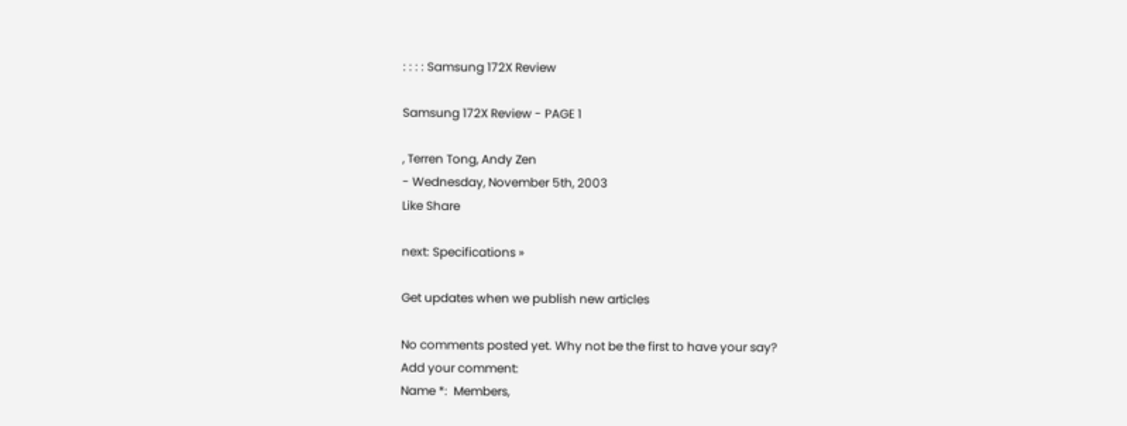: : : : Samsung 172X Review

Samsung 172X Review - PAGE 1

, Terren Tong, Andy Zen
- Wednesday, November 5th, 2003
Like Share

next: Specifications »

Get updates when we publish new articles

No comments posted yet. Why not be the first to have your say?
Add your comment:
Name *:  Members,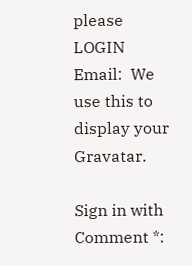please LOGIN
Email:  We use this to display your Gravatar.

Sign in with
Comment *: